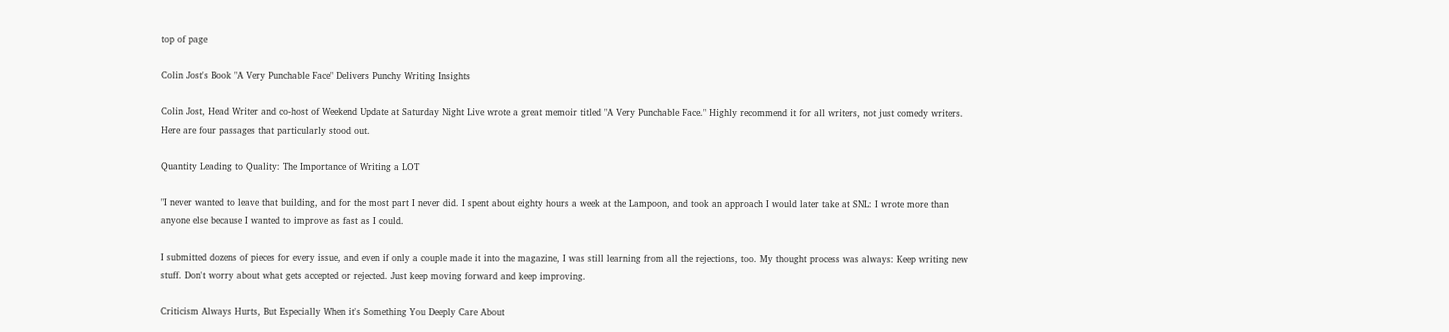top of page

Colin Jost's Book "A Very Punchable Face" Delivers Punchy Writing Insights

Colin Jost, Head Writer and co-host of Weekend Update at Saturday Night Live wrote a great memoir titled "A Very Punchable Face." Highly recommend it for all writers, not just comedy writers. Here are four passages that particularly stood out.

Quantity Leading to Quality: The Importance of Writing a LOT

"I never wanted to leave that building, and for the most part I never did. I spent about eighty hours a week at the Lampoon, and took an approach I would later take at SNL: I wrote more than anyone else because I wanted to improve as fast as I could.

I submitted dozens of pieces for every issue, and even if only a couple made it into the magazine, I was still learning from all the rejections, too. My thought process was always: Keep writing new stuff. Don't worry about what gets accepted or rejected. Just keep moving forward and keep improving.

Criticism Always Hurts, But Especially When it's Something You Deeply Care About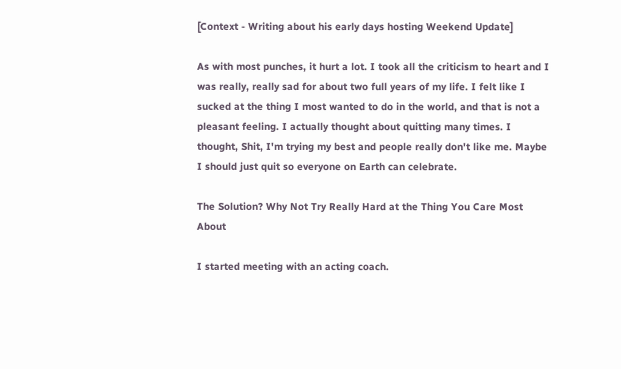[Context - Writing about his early days hosting Weekend Update]

As with most punches, it hurt a lot. I took all the criticism to heart and I was really, really sad for about two full years of my life. I felt like I sucked at the thing I most wanted to do in the world, and that is not a pleasant feeling. I actually thought about quitting many times. I thought, Shit, I'm trying my best and people really don't like me. Maybe I should just quit so everyone on Earth can celebrate.

The Solution? Why Not Try Really Hard at the Thing You Care Most About

I started meeting with an acting coach.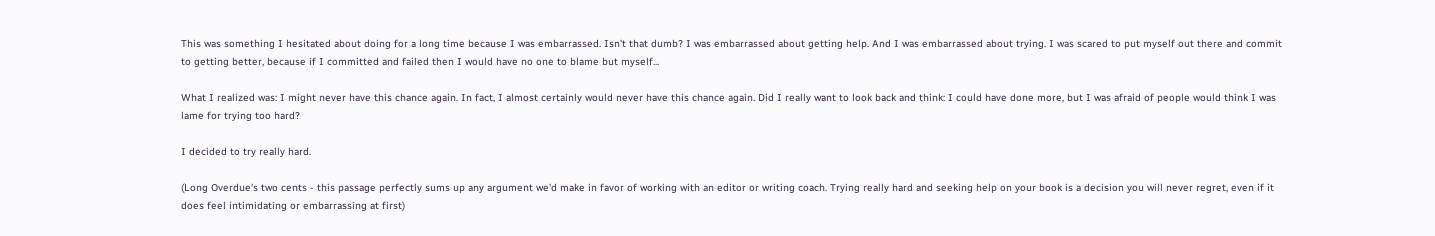This was something I hesitated about doing for a long time because I was embarrassed. Isn't that dumb? I was embarrassed about getting help. And I was embarrassed about trying. I was scared to put myself out there and commit to getting better, because if I committed and failed then I would have no one to blame but myself...

What I realized was: I might never have this chance again. In fact, I almost certainly would never have this chance again. Did I really want to look back and think: I could have done more, but I was afraid of people would think I was lame for trying too hard?

I decided to try really hard.

(Long Overdue's two cents - this passage perfectly sums up any argument we'd make in favor of working with an editor or writing coach. Trying really hard and seeking help on your book is a decision you will never regret, even if it does feel intimidating or embarrassing at first)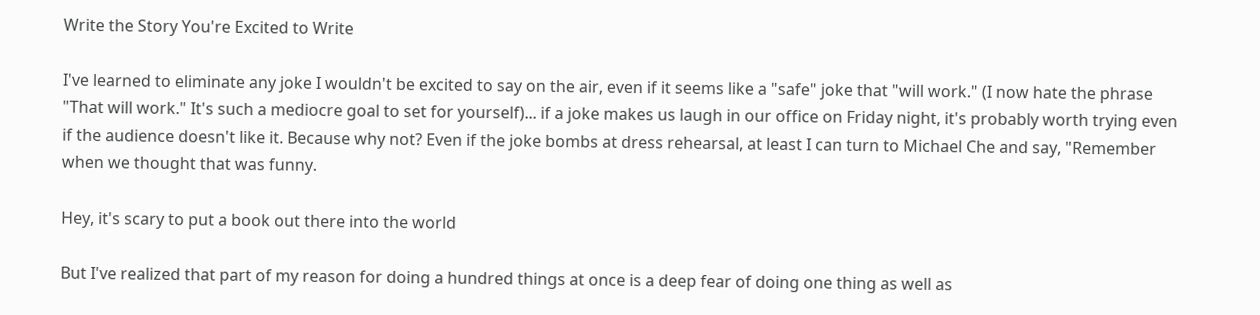Write the Story You're Excited to Write

I've learned to eliminate any joke I wouldn't be excited to say on the air, even if it seems like a "safe" joke that "will work." (I now hate the phrase "That will work." It's such a mediocre goal to set for yourself)... if a joke makes us laugh in our office on Friday night, it's probably worth trying even if the audience doesn't like it. Because why not? Even if the joke bombs at dress rehearsal, at least I can turn to Michael Che and say, "Remember when we thought that was funny.

Hey, it's scary to put a book out there into the world

But I've realized that part of my reason for doing a hundred things at once is a deep fear of doing one thing as well as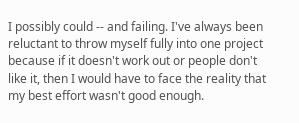I possibly could -- and failing. I've always been reluctant to throw myself fully into one project because if it doesn't work out or people don't like it, then I would have to face the reality that my best effort wasn't good enough.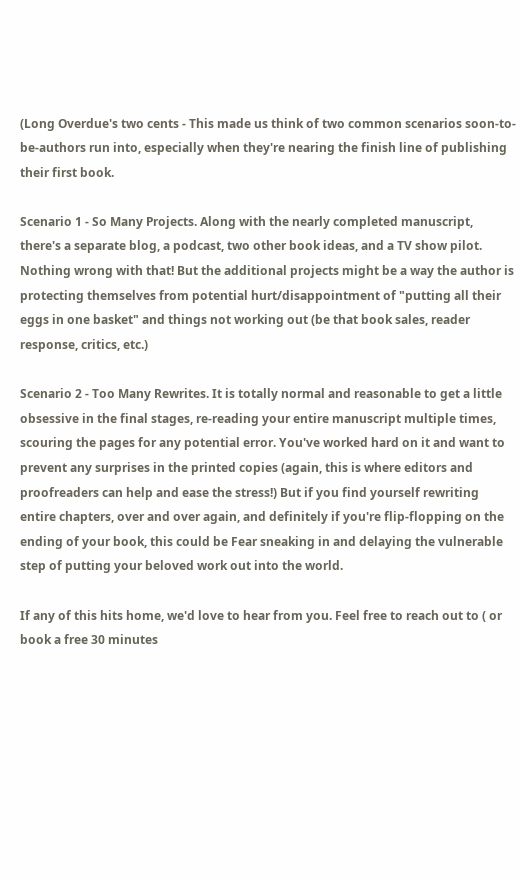(Long Overdue's two cents - This made us think of two common scenarios soon-to-be-authors run into, especially when they're nearing the finish line of publishing their first book.

Scenario 1 - So Many Projects. Along with the nearly completed manuscript, there's a separate blog, a podcast, two other book ideas, and a TV show pilot. Nothing wrong with that! But the additional projects might be a way the author is protecting themselves from potential hurt/disappointment of "putting all their eggs in one basket" and things not working out (be that book sales, reader response, critics, etc.)

Scenario 2 - Too Many Rewrites. It is totally normal and reasonable to get a little obsessive in the final stages, re-reading your entire manuscript multiple times, scouring the pages for any potential error. You've worked hard on it and want to prevent any surprises in the printed copies (again, this is where editors and proofreaders can help and ease the stress!) But if you find yourself rewriting entire chapters, over and over again, and definitely if you're flip-flopping on the ending of your book, this could be Fear sneaking in and delaying the vulnerable step of putting your beloved work out into the world.

If any of this hits home, we'd love to hear from you. Feel free to reach out to ( or book a free 30 minutes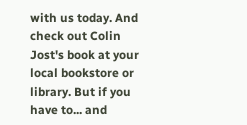with us today. And check out Colin Jost's book at your local bookstore or library. But if you have to... and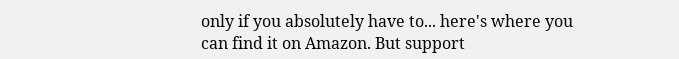only if you absolutely have to... here's where you can find it on Amazon. But support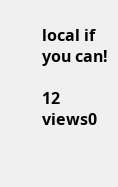local if you can!

12 views0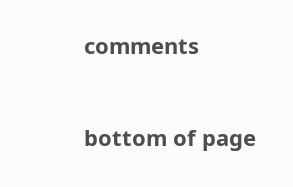comments


bottom of page